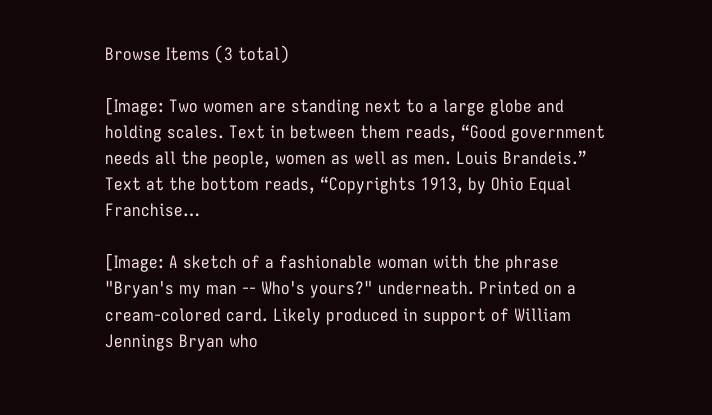Browse Items (3 total)

[Image: Two women are standing next to a large globe and holding scales. Text in between them reads, “Good government needs all the people, women as well as men. Louis Brandeis.” Text at the bottom reads, “Copyrights 1913, by Ohio Equal Franchise…

[Image: A sketch of a fashionable woman with the phrase "Bryan's my man -- Who's yours?" underneath. Printed on a cream-colored card. Likely produced in support of William Jennings Bryan who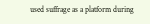used suffrage as a platform during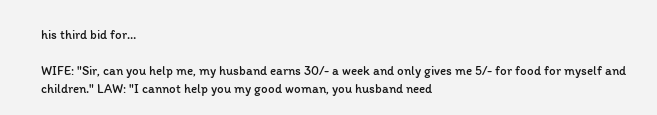his third bid for…

WIFE: "Sir, can you help me, my husband earns 30/- a week and only gives me 5/- for food for myself and children." LAW: "I cannot help you my good woman, you husband need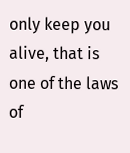only keep you alive, that is one of the laws of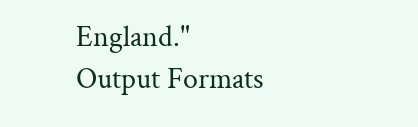England."
Output Formats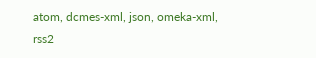atom, dcmes-xml, json, omeka-xml, rss2